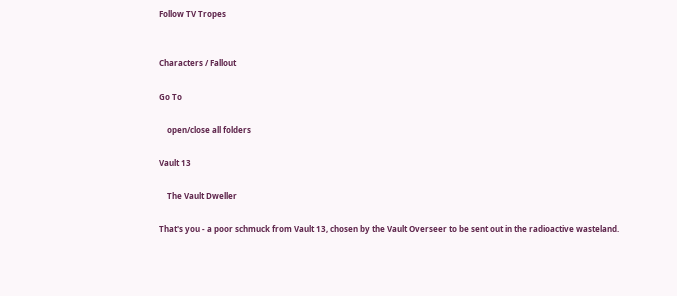Follow TV Tropes


Characters / Fallout

Go To

    open/close all folders

Vault 13

    The Vault Dweller

That's you - a poor schmuck from Vault 13, chosen by the Vault Overseer to be sent out in the radioactive wasteland.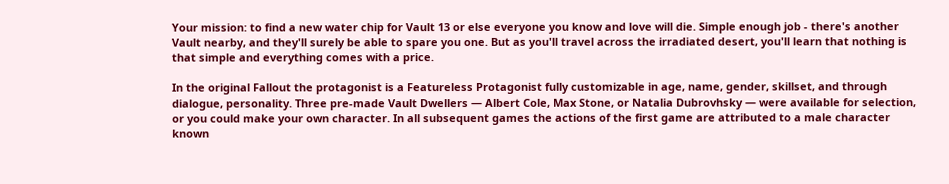Your mission: to find a new water chip for Vault 13 or else everyone you know and love will die. Simple enough job - there's another Vault nearby, and they'll surely be able to spare you one. But as you'll travel across the irradiated desert, you'll learn that nothing is that simple and everything comes with a price.

In the original Fallout the protagonist is a Featureless Protagonist fully customizable in age, name, gender, skillset, and through dialogue, personality. Three pre-made Vault Dwellers — Albert Cole, Max Stone, or Natalia Dubrovhsky — were available for selection, or you could make your own character. In all subsequent games the actions of the first game are attributed to a male character known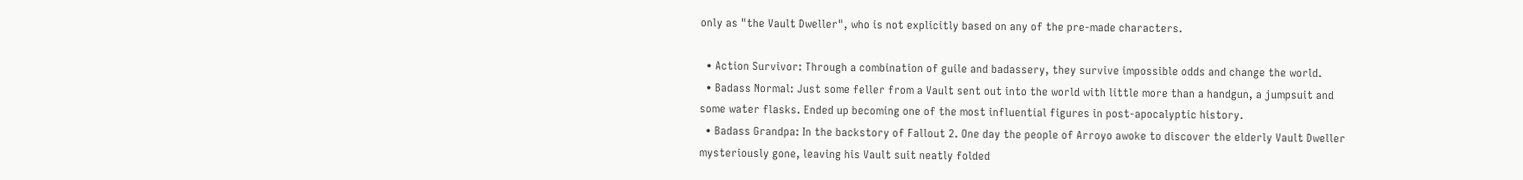only as "the Vault Dweller", who is not explicitly based on any of the pre-made characters.

  • Action Survivor: Through a combination of guile and badassery, they survive impossible odds and change the world.
  • Badass Normal: Just some feller from a Vault sent out into the world with little more than a handgun, a jumpsuit and some water flasks. Ended up becoming one of the most influential figures in post-apocalyptic history.
  • Badass Grandpa: In the backstory of Fallout 2. One day the people of Arroyo awoke to discover the elderly Vault Dweller mysteriously gone, leaving his Vault suit neatly folded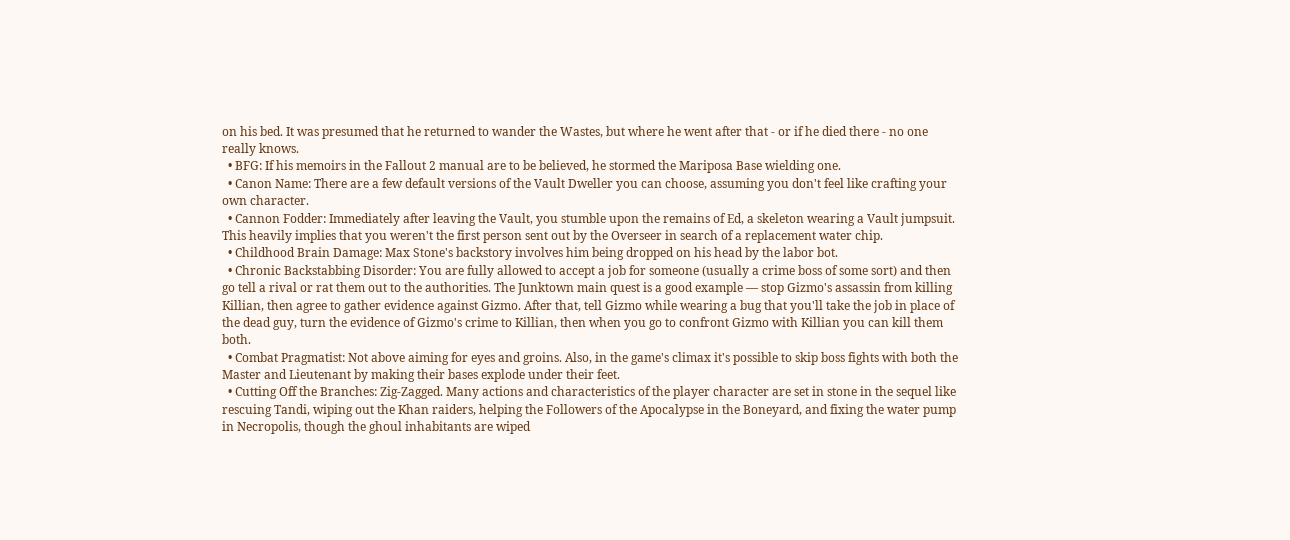on his bed. It was presumed that he returned to wander the Wastes, but where he went after that - or if he died there - no one really knows.
  • BFG: If his memoirs in the Fallout 2 manual are to be believed, he stormed the Mariposa Base wielding one.
  • Canon Name: There are a few default versions of the Vault Dweller you can choose, assuming you don't feel like crafting your own character.
  • Cannon Fodder: Immediately after leaving the Vault, you stumble upon the remains of Ed, a skeleton wearing a Vault jumpsuit. This heavily implies that you weren't the first person sent out by the Overseer in search of a replacement water chip.
  • Childhood Brain Damage: Max Stone's backstory involves him being dropped on his head by the labor bot.
  • Chronic Backstabbing Disorder: You are fully allowed to accept a job for someone (usually a crime boss of some sort) and then go tell a rival or rat them out to the authorities. The Junktown main quest is a good example — stop Gizmo's assassin from killing Killian, then agree to gather evidence against Gizmo. After that, tell Gizmo while wearing a bug that you'll take the job in place of the dead guy, turn the evidence of Gizmo's crime to Killian, then when you go to confront Gizmo with Killian you can kill them both.
  • Combat Pragmatist: Not above aiming for eyes and groins. Also, in the game's climax it's possible to skip boss fights with both the Master and Lieutenant by making their bases explode under their feet.
  • Cutting Off the Branches: Zig-Zagged. Many actions and characteristics of the player character are set in stone in the sequel like rescuing Tandi, wiping out the Khan raiders, helping the Followers of the Apocalypse in the Boneyard, and fixing the water pump in Necropolis, though the ghoul inhabitants are wiped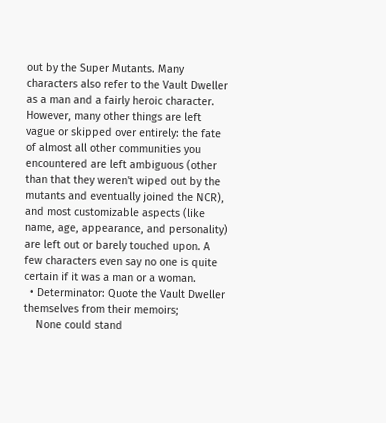out by the Super Mutants. Many characters also refer to the Vault Dweller as a man and a fairly heroic character. However, many other things are left vague or skipped over entirely: the fate of almost all other communities you encountered are left ambiguous (other than that they weren't wiped out by the mutants and eventually joined the NCR), and most customizable aspects (like name, age, appearance, and personality) are left out or barely touched upon. A few characters even say no one is quite certain if it was a man or a woman.
  • Determinator: Quote the Vault Dweller themselves from their memoirs;
    None could stand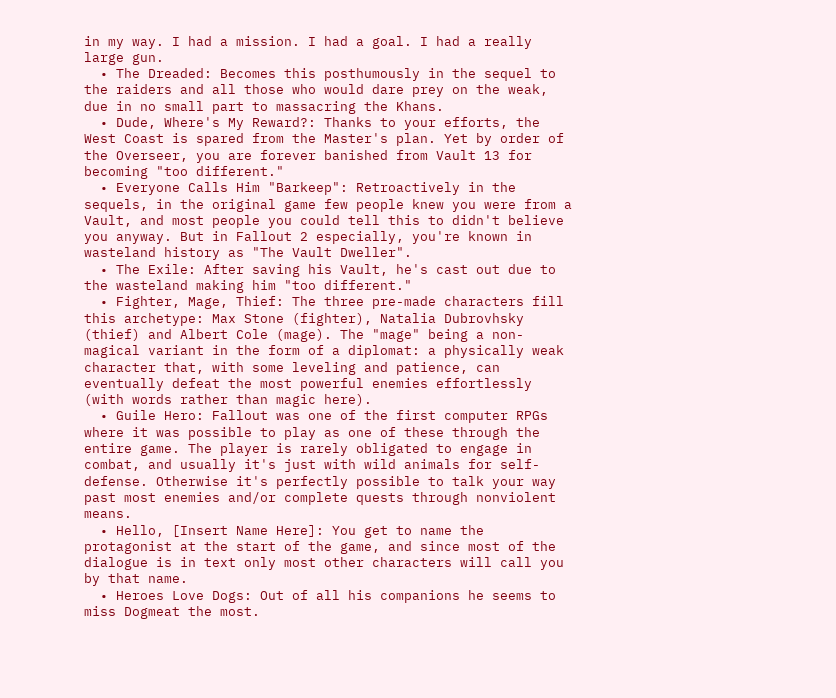in my way. I had a mission. I had a goal. I had a really large gun.
  • The Dreaded: Becomes this posthumously in the sequel to the raiders and all those who would dare prey on the weak, due in no small part to massacring the Khans.
  • Dude, Where's My Reward?: Thanks to your efforts, the West Coast is spared from the Master's plan. Yet by order of the Overseer, you are forever banished from Vault 13 for becoming "too different."
  • Everyone Calls Him "Barkeep": Retroactively in the sequels, in the original game few people knew you were from a Vault, and most people you could tell this to didn't believe you anyway. But in Fallout 2 especially, you're known in wasteland history as "The Vault Dweller".
  • The Exile: After saving his Vault, he's cast out due to the wasteland making him "too different."
  • Fighter, Mage, Thief: The three pre-made characters fill this archetype: Max Stone (fighter), Natalia Dubrovhsky (thief) and Albert Cole (mage). The "mage" being a non-magical variant in the form of a diplomat: a physically weak character that, with some leveling and patience, can eventually defeat the most powerful enemies effortlessly (with words rather than magic here).
  • Guile Hero: Fallout was one of the first computer RPGs where it was possible to play as one of these through the entire game. The player is rarely obligated to engage in combat, and usually it's just with wild animals for self-defense. Otherwise it's perfectly possible to talk your way past most enemies and/or complete quests through nonviolent means.
  • Hello, [Insert Name Here]: You get to name the protagonist at the start of the game, and since most of the dialogue is in text only most other characters will call you by that name.
  • Heroes Love Dogs: Out of all his companions he seems to miss Dogmeat the most.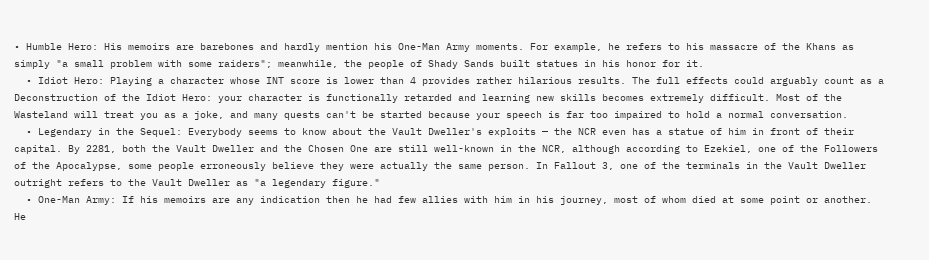• Humble Hero: His memoirs are barebones and hardly mention his One-Man Army moments. For example, he refers to his massacre of the Khans as simply "a small problem with some raiders"; meanwhile, the people of Shady Sands built statues in his honor for it.
  • Idiot Hero: Playing a character whose INT score is lower than 4 provides rather hilarious results. The full effects could arguably count as a Deconstruction of the Idiot Hero: your character is functionally retarded and learning new skills becomes extremely difficult. Most of the Wasteland will treat you as a joke, and many quests can't be started because your speech is far too impaired to hold a normal conversation.
  • Legendary in the Sequel: Everybody seems to know about the Vault Dweller's exploits — the NCR even has a statue of him in front of their capital. By 2281, both the Vault Dweller and the Chosen One are still well-known in the NCR, although according to Ezekiel, one of the Followers of the Apocalypse, some people erroneously believe they were actually the same person. In Fallout 3, one of the terminals in the Vault Dweller outright refers to the Vault Dweller as "a legendary figure."
  • One-Man Army: If his memoirs are any indication then he had few allies with him in his journey, most of whom died at some point or another. He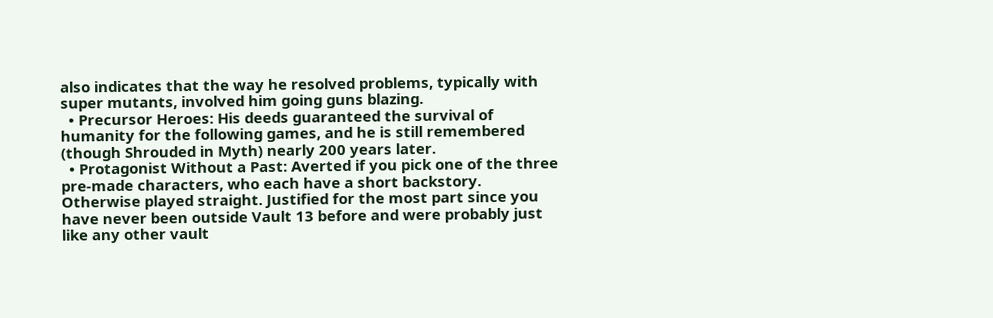also indicates that the way he resolved problems, typically with super mutants, involved him going guns blazing.
  • Precursor Heroes: His deeds guaranteed the survival of humanity for the following games, and he is still remembered (though Shrouded in Myth) nearly 200 years later.
  • Protagonist Without a Past: Averted if you pick one of the three pre-made characters, who each have a short backstory. Otherwise played straight. Justified for the most part since you have never been outside Vault 13 before and were probably just like any other vault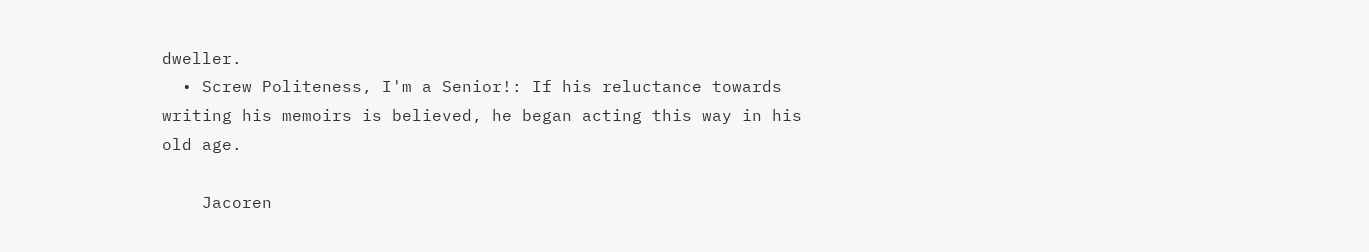dweller.
  • Screw Politeness, I'm a Senior!: If his reluctance towards writing his memoirs is believed, he began acting this way in his old age.

    Jacoren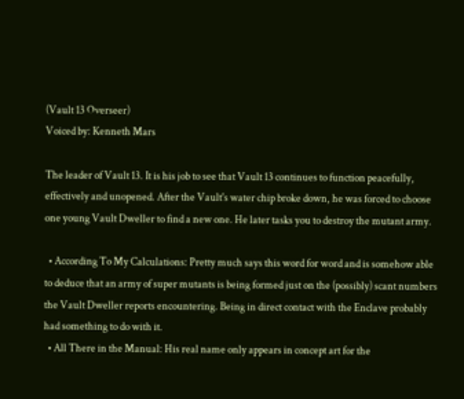(Vault 13 Overseer)
Voiced by: Kenneth Mars

The leader of Vault 13. It is his job to see that Vault 13 continues to function peacefully, effectively and unopened. After the Vault's water chip broke down, he was forced to choose one young Vault Dweller to find a new one. He later tasks you to destroy the mutant army.

  • According To My Calculations: Pretty much says this word for word and is somehow able to deduce that an army of super mutants is being formed just on the (possibly) scant numbers the Vault Dweller reports encountering. Being in direct contact with the Enclave probably had something to do with it.
  • All There in the Manual: His real name only appears in concept art for the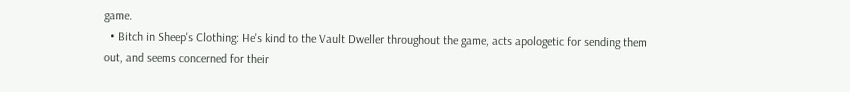game.
  • Bitch in Sheep's Clothing: He's kind to the Vault Dweller throughout the game, acts apologetic for sending them out, and seems concerned for their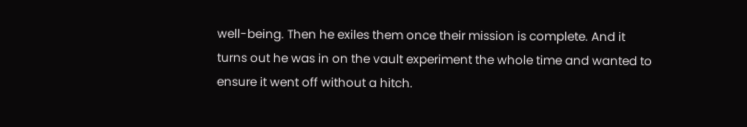well-being. Then he exiles them once their mission is complete. And it turns out he was in on the vault experiment the whole time and wanted to ensure it went off without a hitch.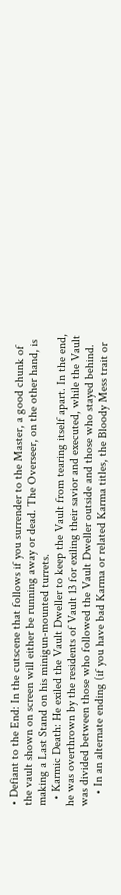• Defiant to the End: In the cutscene that follows if you surrender to the Master, a good chunk of the vault shown on screen will either be running away or dead. The Overseer, on the other hand, is making a Last Stand on his minigun-mounted turrets.
  • Karmic Death: He exiled the Vault Dweller to keep the Vault from tearing itself apart. In the end, he was overthrown by the residents of Vault 13 for exiling their savior and executed, while the Vault was divided between those who followed the Vault Dweller outside and those who stayed behind.
    • In an alternate ending (if you have bad Karma or related Karma titles, the Bloody Mess trait or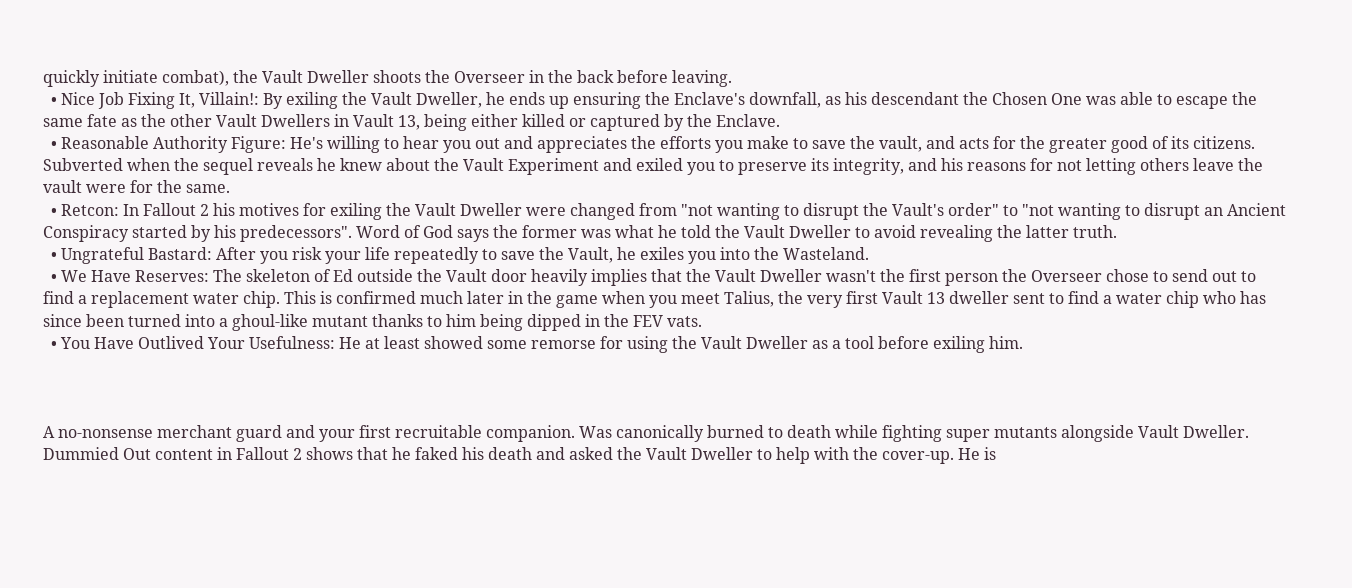quickly initiate combat), the Vault Dweller shoots the Overseer in the back before leaving.
  • Nice Job Fixing It, Villain!: By exiling the Vault Dweller, he ends up ensuring the Enclave's downfall, as his descendant the Chosen One was able to escape the same fate as the other Vault Dwellers in Vault 13, being either killed or captured by the Enclave.
  • Reasonable Authority Figure: He's willing to hear you out and appreciates the efforts you make to save the vault, and acts for the greater good of its citizens. Subverted when the sequel reveals he knew about the Vault Experiment and exiled you to preserve its integrity, and his reasons for not letting others leave the vault were for the same.
  • Retcon: In Fallout 2 his motives for exiling the Vault Dweller were changed from "not wanting to disrupt the Vault's order" to "not wanting to disrupt an Ancient Conspiracy started by his predecessors". Word of God says the former was what he told the Vault Dweller to avoid revealing the latter truth.
  • Ungrateful Bastard: After you risk your life repeatedly to save the Vault, he exiles you into the Wasteland.
  • We Have Reserves: The skeleton of Ed outside the Vault door heavily implies that the Vault Dweller wasn't the first person the Overseer chose to send out to find a replacement water chip. This is confirmed much later in the game when you meet Talius, the very first Vault 13 dweller sent to find a water chip who has since been turned into a ghoul-like mutant thanks to him being dipped in the FEV vats.
  • You Have Outlived Your Usefulness: He at least showed some remorse for using the Vault Dweller as a tool before exiling him.



A no-nonsense merchant guard and your first recruitable companion. Was canonically burned to death while fighting super mutants alongside Vault Dweller. Dummied Out content in Fallout 2 shows that he faked his death and asked the Vault Dweller to help with the cover-up. He is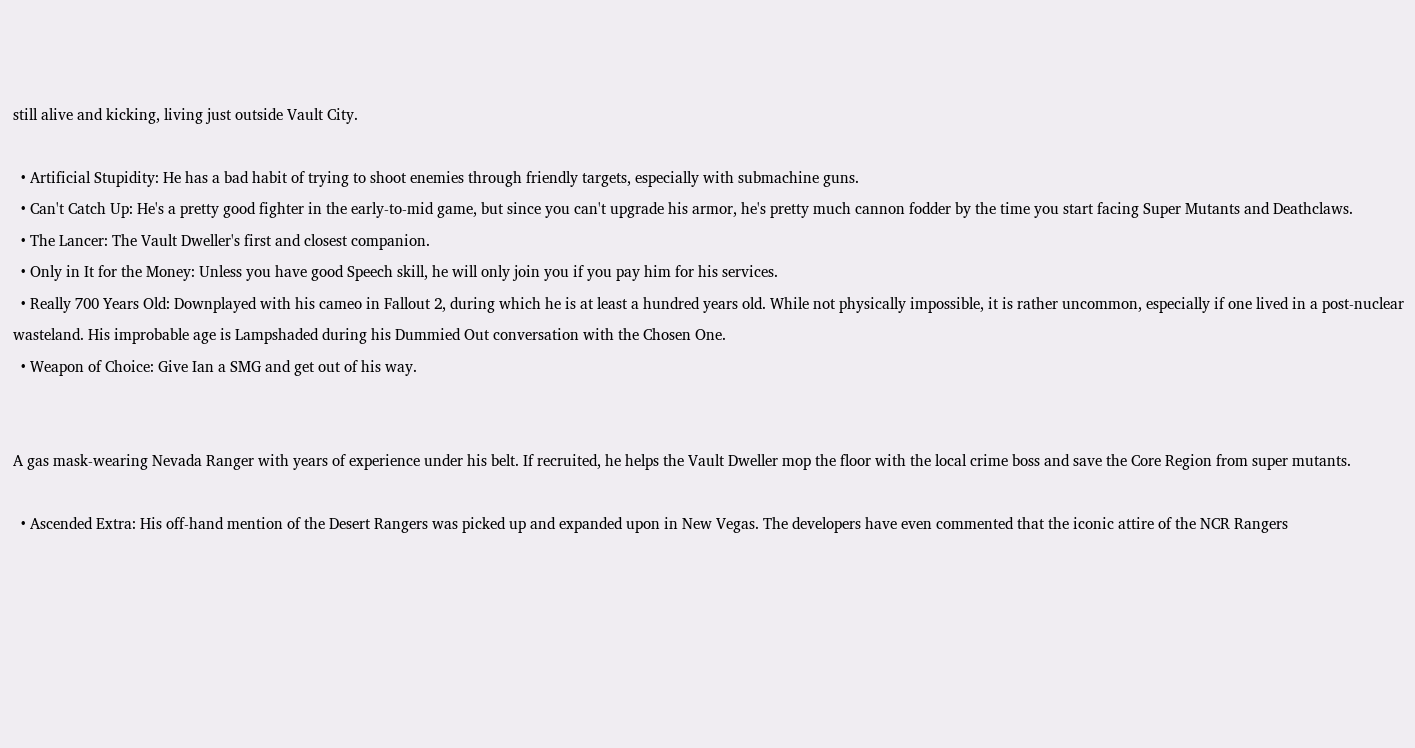still alive and kicking, living just outside Vault City.

  • Artificial Stupidity: He has a bad habit of trying to shoot enemies through friendly targets, especially with submachine guns.
  • Can't Catch Up: He's a pretty good fighter in the early-to-mid game, but since you can't upgrade his armor, he's pretty much cannon fodder by the time you start facing Super Mutants and Deathclaws.
  • The Lancer: The Vault Dweller's first and closest companion.
  • Only in It for the Money: Unless you have good Speech skill, he will only join you if you pay him for his services.
  • Really 700 Years Old: Downplayed with his cameo in Fallout 2, during which he is at least a hundred years old. While not physically impossible, it is rather uncommon, especially if one lived in a post-nuclear wasteland. His improbable age is Lampshaded during his Dummied Out conversation with the Chosen One.
  • Weapon of Choice: Give Ian a SMG and get out of his way.


A gas mask-wearing Nevada Ranger with years of experience under his belt. If recruited, he helps the Vault Dweller mop the floor with the local crime boss and save the Core Region from super mutants.

  • Ascended Extra: His off-hand mention of the Desert Rangers was picked up and expanded upon in New Vegas. The developers have even commented that the iconic attire of the NCR Rangers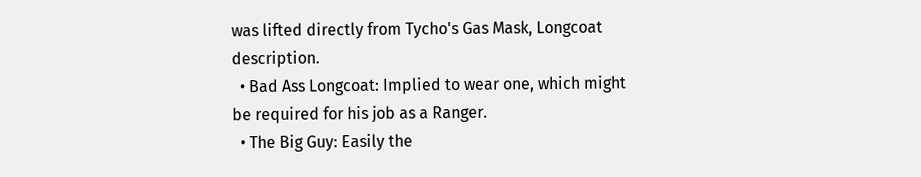was lifted directly from Tycho's Gas Mask, Longcoat description.
  • Bad Ass Longcoat: Implied to wear one, which might be required for his job as a Ranger.
  • The Big Guy: Easily the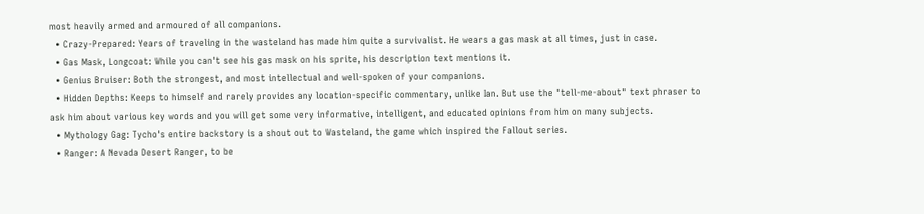most heavily armed and armoured of all companions.
  • Crazy-Prepared: Years of traveling in the wasteland has made him quite a survivalist. He wears a gas mask at all times, just in case.
  • Gas Mask, Longcoat: While you can't see his gas mask on his sprite, his description text mentions it.
  • Genius Bruiser: Both the strongest, and most intellectual and well-spoken of your companions.
  • Hidden Depths: Keeps to himself and rarely provides any location-specific commentary, unlike Ian. But use the "tell-me-about" text phraser to ask him about various key words and you will get some very informative, intelligent, and educated opinions from him on many subjects.
  • Mythology Gag: Tycho's entire backstory is a shout out to Wasteland, the game which inspired the Fallout series.
  • Ranger: A Nevada Desert Ranger, to be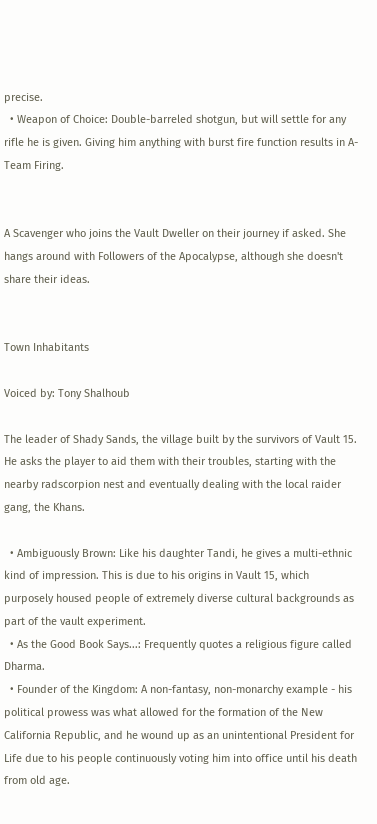precise.
  • Weapon of Choice: Double-barreled shotgun, but will settle for any rifle he is given. Giving him anything with burst fire function results in A-Team Firing.


A Scavenger who joins the Vault Dweller on their journey if asked. She hangs around with Followers of the Apocalypse, although she doesn't share their ideas.


Town Inhabitants

Voiced by: Tony Shalhoub

The leader of Shady Sands, the village built by the survivors of Vault 15. He asks the player to aid them with their troubles, starting with the nearby radscorpion nest and eventually dealing with the local raider gang, the Khans.

  • Ambiguously Brown: Like his daughter Tandi, he gives a multi-ethnic kind of impression. This is due to his origins in Vault 15, which purposely housed people of extremely diverse cultural backgrounds as part of the vault experiment.
  • As the Good Book Says...: Frequently quotes a religious figure called Dharma.
  • Founder of the Kingdom: A non-fantasy, non-monarchy example - his political prowess was what allowed for the formation of the New California Republic, and he wound up as an unintentional President for Life due to his people continuously voting him into office until his death from old age.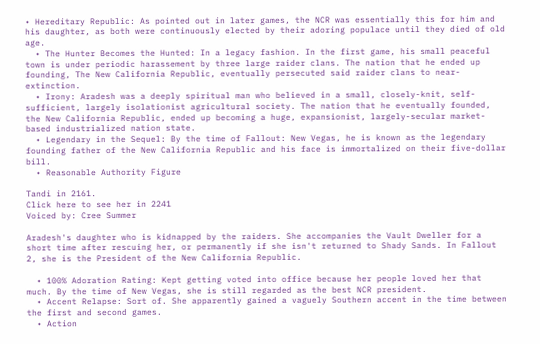• Hereditary Republic: As pointed out in later games, the NCR was essentially this for him and his daughter, as both were continuously elected by their adoring populace until they died of old age.
  • The Hunter Becomes the Hunted: In a legacy fashion. In the first game, his small peaceful town is under periodic harassement by three large raider clans. The nation that he ended up founding, The New California Republic, eventually persecuted said raider clans to near-extinction.
  • Irony: Aradesh was a deeply spiritual man who believed in a small, closely-knit, self-sufficient, largely isolationist agricultural society. The nation that he eventually founded, the New California Republic, ended up becoming a huge, expansionist, largely-secular market-based industrialized nation state.
  • Legendary in the Sequel: By the time of Fallout: New Vegas, he is known as the legendary founding father of the New California Republic and his face is immortalized on their five-dollar bill.
  • Reasonable Authority Figure

Tandi in 2161.
Click here to see her in 2241
Voiced by: Cree Summer

Aradesh's daughter who is kidnapped by the raiders. She accompanies the Vault Dweller for a short time after rescuing her, or permanently if she isn't returned to Shady Sands. In Fallout 2, she is the President of the New California Republic.

  • 100% Adoration Rating: Kept getting voted into office because her people loved her that much. By the time of New Vegas, she is still regarded as the best NCR president.
  • Accent Relapse: Sort of. She apparently gained a vaguely Southern accent in the time between the first and second games.
  • Action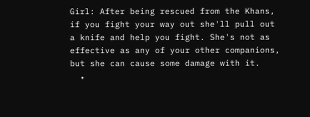Girl: After being rescued from the Khans, if you fight your way out she'll pull out a knife and help you fight. She's not as effective as any of your other companions, but she can cause some damage with it.
  •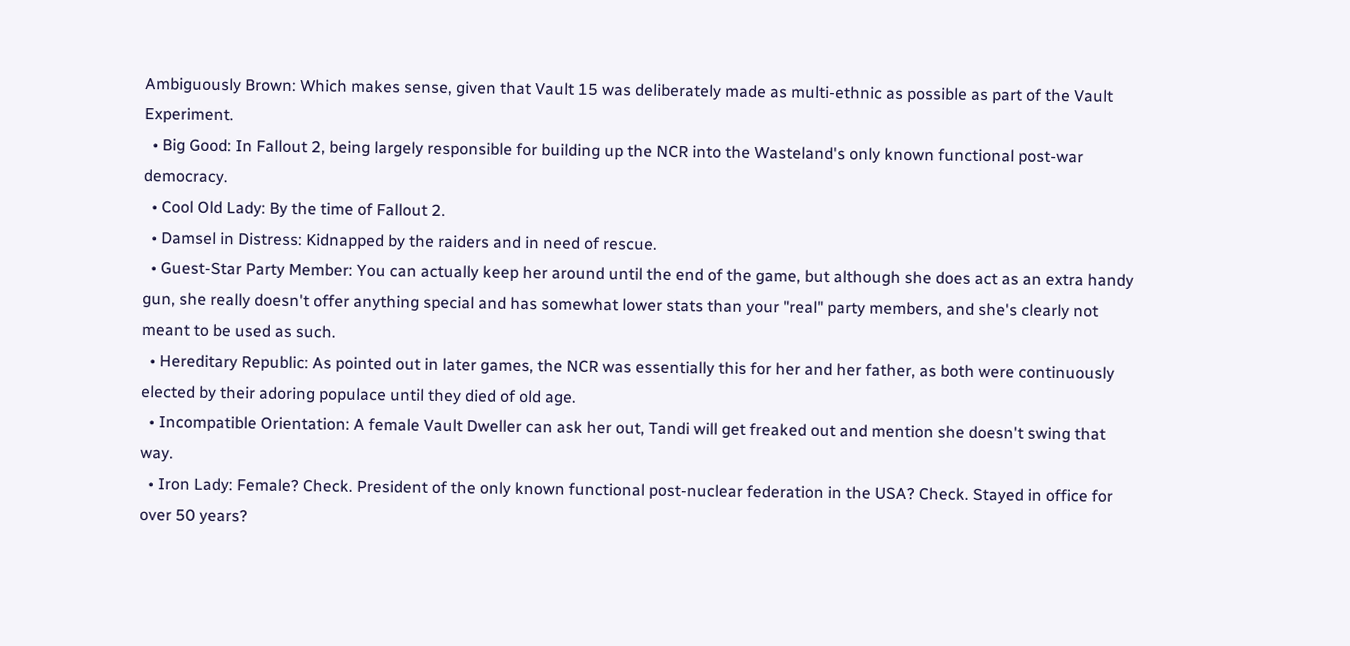Ambiguously Brown: Which makes sense, given that Vault 15 was deliberately made as multi-ethnic as possible as part of the Vault Experiment.
  • Big Good: In Fallout 2, being largely responsible for building up the NCR into the Wasteland's only known functional post-war democracy.
  • Cool Old Lady: By the time of Fallout 2.
  • Damsel in Distress: Kidnapped by the raiders and in need of rescue.
  • Guest-Star Party Member: You can actually keep her around until the end of the game, but although she does act as an extra handy gun, she really doesn't offer anything special and has somewhat lower stats than your "real" party members, and she's clearly not meant to be used as such.
  • Hereditary Republic: As pointed out in later games, the NCR was essentially this for her and her father, as both were continuously elected by their adoring populace until they died of old age.
  • Incompatible Orientation: A female Vault Dweller can ask her out, Tandi will get freaked out and mention she doesn't swing that way.
  • Iron Lady: Female? Check. President of the only known functional post-nuclear federation in the USA? Check. Stayed in office for over 50 years?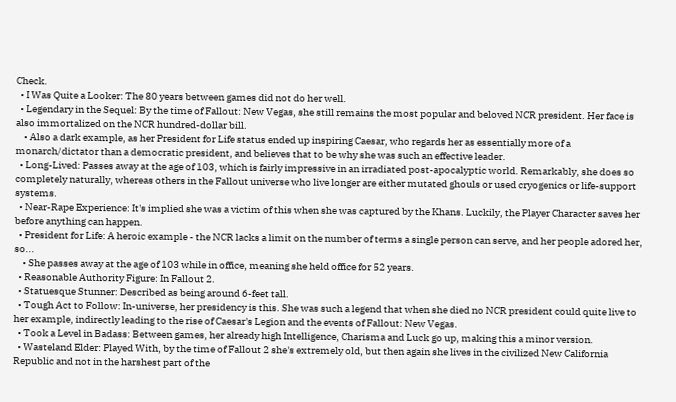Check.
  • I Was Quite a Looker: The 80 years between games did not do her well.
  • Legendary in the Sequel: By the time of Fallout: New Vegas, she still remains the most popular and beloved NCR president. Her face is also immortalized on the NCR hundred-dollar bill.
    • Also a dark example, as her President for Life status ended up inspiring Caesar, who regards her as essentially more of a monarch/dictator than a democratic president, and believes that to be why she was such an effective leader.
  • Long-Lived: Passes away at the age of 103, which is fairly impressive in an irradiated post-apocalyptic world. Remarkably, she does so completely naturally, whereas others in the Fallout universe who live longer are either mutated ghouls or used cryogenics or life-support systems.
  • Near-Rape Experience: It's implied she was a victim of this when she was captured by the Khans. Luckily, the Player Character saves her before anything can happen.
  • President for Life: A heroic example - the NCR lacks a limit on the number of terms a single person can serve, and her people adored her, so...
    • She passes away at the age of 103 while in office, meaning she held office for 52 years.
  • Reasonable Authority Figure: In Fallout 2.
  • Statuesque Stunner: Described as being around 6-feet tall.
  • Tough Act to Follow: In-universe, her presidency is this. She was such a legend that when she died no NCR president could quite live to her example, indirectly leading to the rise of Caesar's Legion and the events of Fallout: New Vegas.
  • Took a Level in Badass: Between games, her already high Intelligence, Charisma and Luck go up, making this a minor version.
  • Wasteland Elder: Played With, by the time of Fallout 2 she's extremely old, but then again she lives in the civilized New California Republic and not in the harshest part of the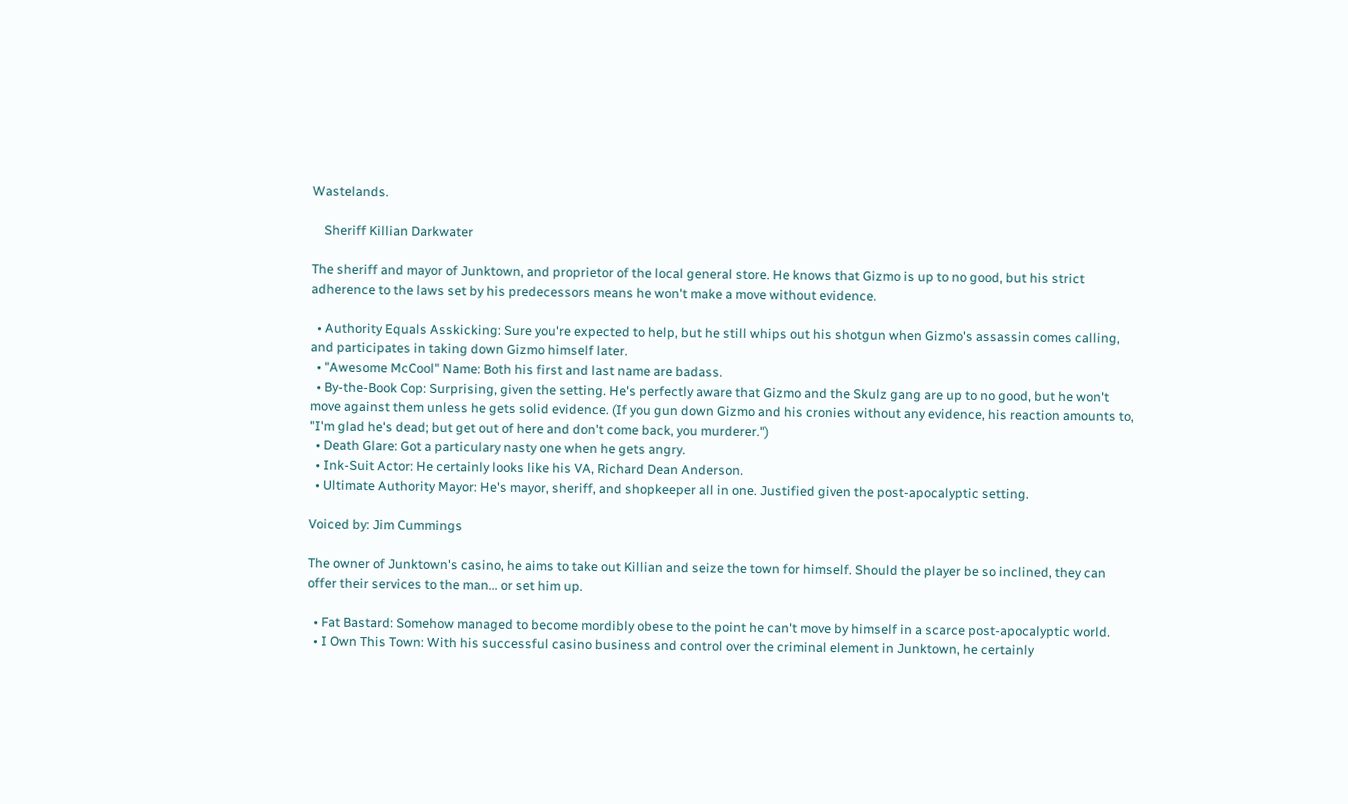Wastelands.

    Sheriff Killian Darkwater

The sheriff and mayor of Junktown, and proprietor of the local general store. He knows that Gizmo is up to no good, but his strict adherence to the laws set by his predecessors means he won't make a move without evidence.

  • Authority Equals Asskicking: Sure you're expected to help, but he still whips out his shotgun when Gizmo's assassin comes calling, and participates in taking down Gizmo himself later.
  • "Awesome McCool" Name: Both his first and last name are badass.
  • By-the-Book Cop: Surprising, given the setting. He's perfectly aware that Gizmo and the Skulz gang are up to no good, but he won't move against them unless he gets solid evidence. (If you gun down Gizmo and his cronies without any evidence, his reaction amounts to, "I'm glad he's dead; but get out of here and don't come back, you murderer.")
  • Death Glare: Got a particulary nasty one when he gets angry.
  • Ink-Suit Actor: He certainly looks like his VA, Richard Dean Anderson.
  • Ultimate Authority Mayor: He's mayor, sheriff, and shopkeeper all in one. Justified given the post-apocalyptic setting.

Voiced by: Jim Cummings

The owner of Junktown's casino, he aims to take out Killian and seize the town for himself. Should the player be so inclined, they can offer their services to the man... or set him up.

  • Fat Bastard: Somehow managed to become mordibly obese to the point he can't move by himself in a scarce post-apocalyptic world.
  • I Own This Town: With his successful casino business and control over the criminal element in Junktown, he certainly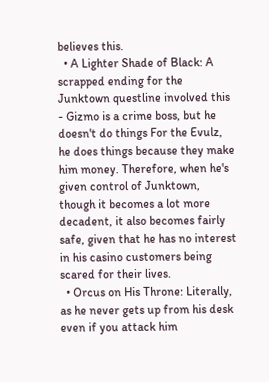believes this.
  • A Lighter Shade of Black: A scrapped ending for the Junktown questline involved this - Gizmo is a crime boss, but he doesn't do things For the Evulz, he does things because they make him money. Therefore, when he's given control of Junktown, though it becomes a lot more decadent, it also becomes fairly safe, given that he has no interest in his casino customers being scared for their lives.
  • Orcus on His Throne: Literally, as he never gets up from his desk even if you attack him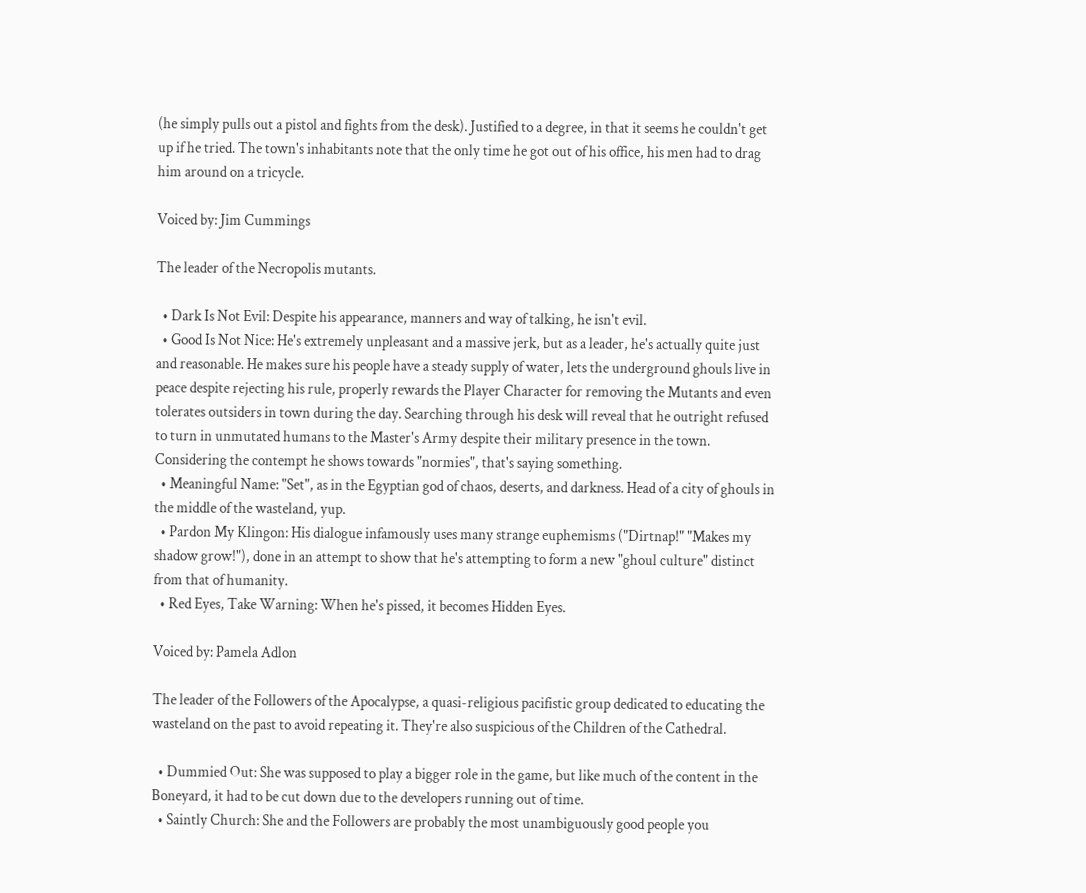(he simply pulls out a pistol and fights from the desk). Justified to a degree, in that it seems he couldn't get up if he tried. The town's inhabitants note that the only time he got out of his office, his men had to drag him around on a tricycle.

Voiced by: Jim Cummings

The leader of the Necropolis mutants.

  • Dark Is Not Evil: Despite his appearance, manners and way of talking, he isn't evil.
  • Good Is Not Nice: He's extremely unpleasant and a massive jerk, but as a leader, he's actually quite just and reasonable. He makes sure his people have a steady supply of water, lets the underground ghouls live in peace despite rejecting his rule, properly rewards the Player Character for removing the Mutants and even tolerates outsiders in town during the day. Searching through his desk will reveal that he outright refused to turn in unmutated humans to the Master's Army despite their military presence in the town. Considering the contempt he shows towards "normies", that's saying something.
  • Meaningful Name: "Set", as in the Egyptian god of chaos, deserts, and darkness. Head of a city of ghouls in the middle of the wasteland, yup.
  • Pardon My Klingon: His dialogue infamously uses many strange euphemisms ("Dirtnap!" "Makes my shadow grow!"), done in an attempt to show that he's attempting to form a new "ghoul culture" distinct from that of humanity.
  • Red Eyes, Take Warning: When he's pissed, it becomes Hidden Eyes.

Voiced by: Pamela Adlon

The leader of the Followers of the Apocalypse, a quasi-religious pacifistic group dedicated to educating the wasteland on the past to avoid repeating it. They're also suspicious of the Children of the Cathedral.

  • Dummied Out: She was supposed to play a bigger role in the game, but like much of the content in the Boneyard, it had to be cut down due to the developers running out of time.
  • Saintly Church: She and the Followers are probably the most unambiguously good people you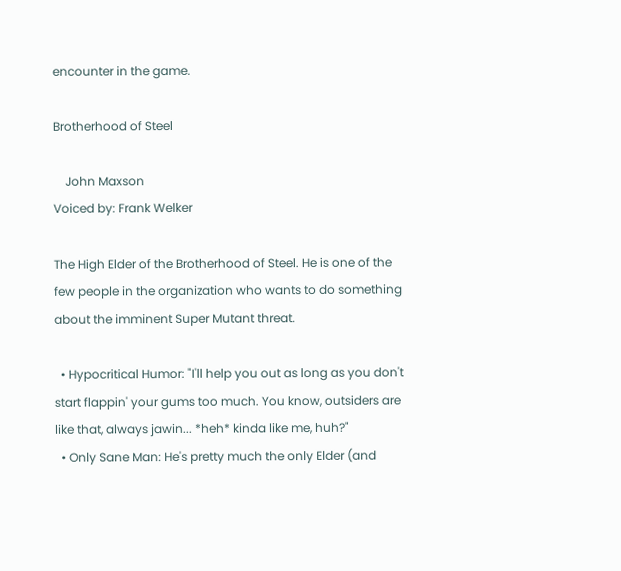encounter in the game.

Brotherhood of Steel

    John Maxson
Voiced by: Frank Welker

The High Elder of the Brotherhood of Steel. He is one of the few people in the organization who wants to do something about the imminent Super Mutant threat.

  • Hypocritical Humor: "I'll help you out as long as you don't start flappin' your gums too much. You know, outsiders are like that, always jawin... *heh* kinda like me, huh?"
  • Only Sane Man: He's pretty much the only Elder (and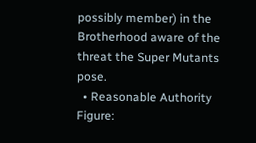possibly member) in the Brotherhood aware of the threat the Super Mutants pose.
  • Reasonable Authority Figure: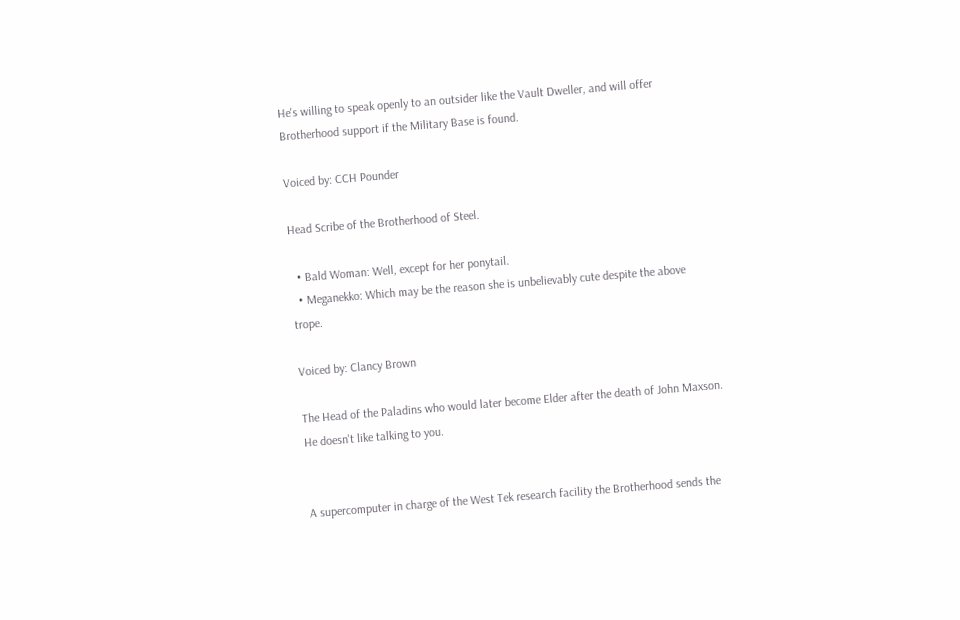He's willing to speak openly to an outsider like the Vault Dweller, and will offer Brotherhood support if the Military Base is found.

Voiced by: CCH Pounder

Head Scribe of the Brotherhood of Steel.

  • Bald Woman: Well, except for her ponytail.
  • Meganekko: Which may be the reason she is unbelievably cute despite the above trope.

Voiced by: Clancy Brown

The Head of the Paladins who would later become Elder after the death of John Maxson. He doesn't like talking to you.


A supercomputer in charge of the West Tek research facility the Brotherhood sends the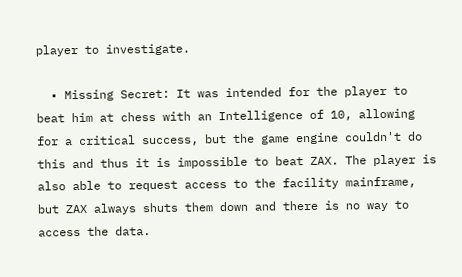player to investigate.

  • Missing Secret: It was intended for the player to beat him at chess with an Intelligence of 10, allowing for a critical success, but the game engine couldn't do this and thus it is impossible to beat ZAX. The player is also able to request access to the facility mainframe, but ZAX always shuts them down and there is no way to access the data.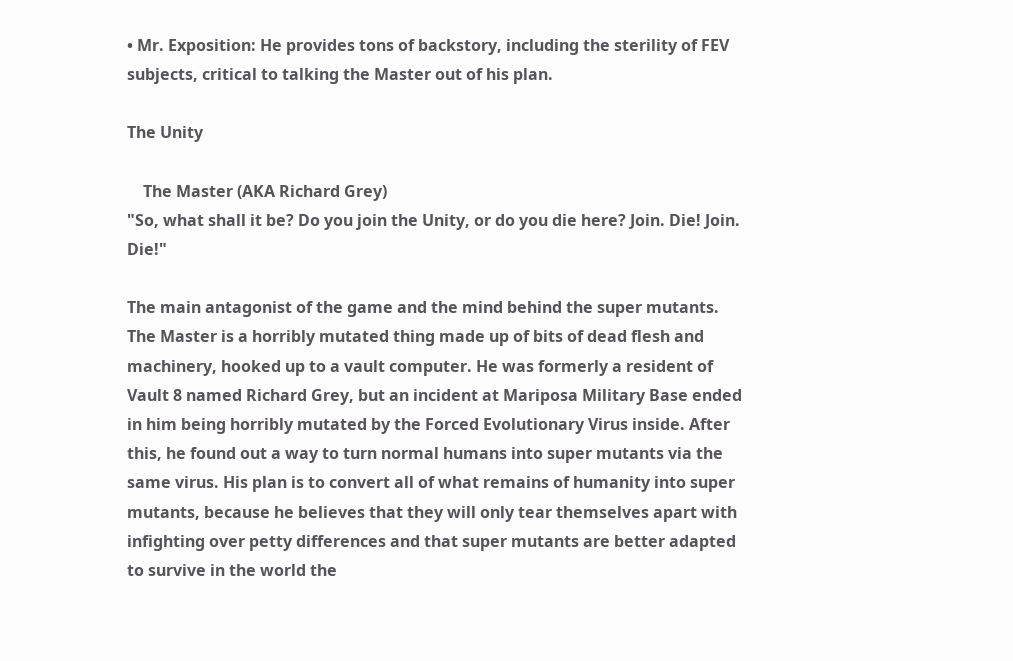• Mr. Exposition: He provides tons of backstory, including the sterility of FEV subjects, critical to talking the Master out of his plan.

The Unity

    The Master (AKA Richard Grey)
"So, what shall it be? Do you join the Unity, or do you die here? Join. Die! Join. Die!"

The main antagonist of the game and the mind behind the super mutants. The Master is a horribly mutated thing made up of bits of dead flesh and machinery, hooked up to a vault computer. He was formerly a resident of Vault 8 named Richard Grey, but an incident at Mariposa Military Base ended in him being horribly mutated by the Forced Evolutionary Virus inside. After this, he found out a way to turn normal humans into super mutants via the same virus. His plan is to convert all of what remains of humanity into super mutants, because he believes that they will only tear themselves apart with infighting over petty differences and that super mutants are better adapted to survive in the world the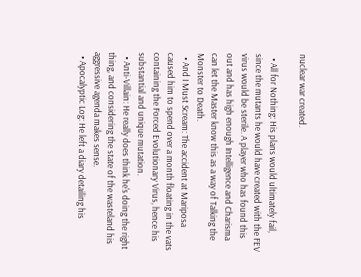nuclear war created.

  • All for Nothing: His plans would ultimately fail, since the mutants he would have created with the FEV virus would be sterile. A player who has found this out and has high enough Intelligence and Charisma can let the Master know this as a way of Talking the Monster to Death.
  • And I Must Scream: The accident at Mariposa caused him to spend over a month floating in the vats containing the Forced Evolutionary Virus, hence his substantial and unique mutation.
  • Anti-Villain: He really does think he's doing the right thing, and considering the state of the wasteland his aggressive agenda makes sense.
  • Apocalyptic Log: He left a diary detailing his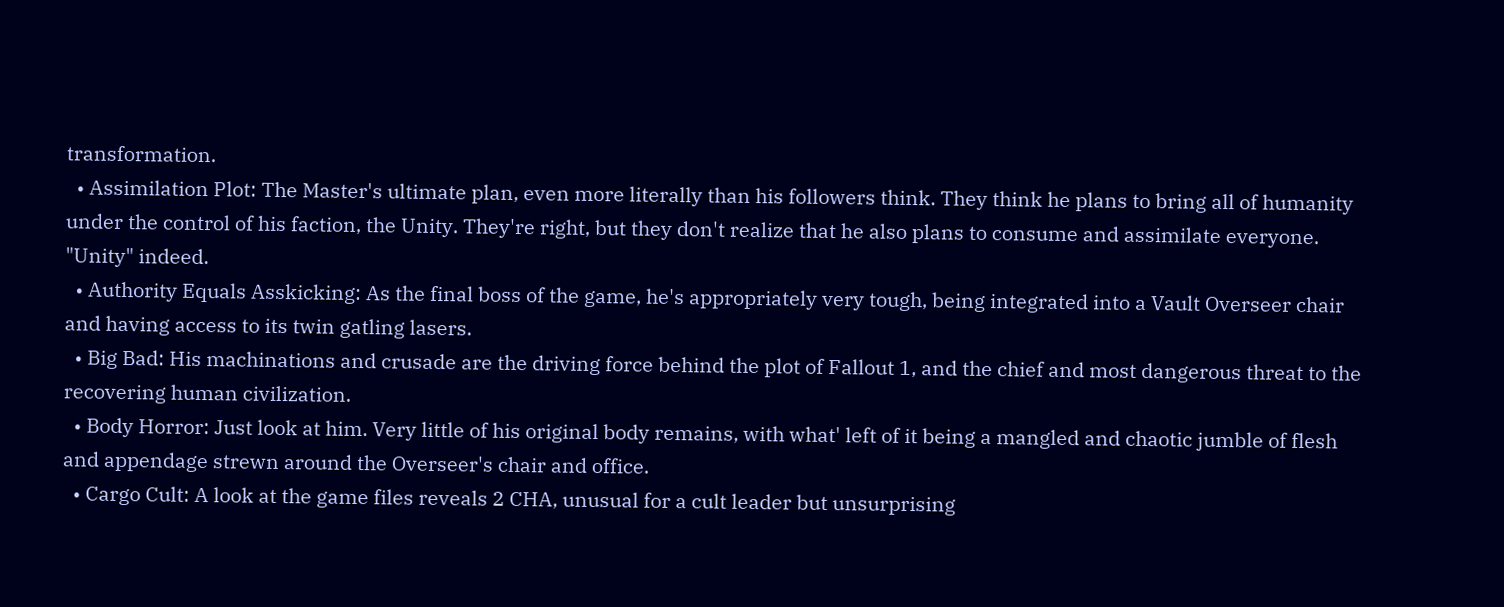transformation.
  • Assimilation Plot: The Master's ultimate plan, even more literally than his followers think. They think he plans to bring all of humanity under the control of his faction, the Unity. They're right, but they don't realize that he also plans to consume and assimilate everyone. "Unity" indeed.
  • Authority Equals Asskicking: As the final boss of the game, he's appropriately very tough, being integrated into a Vault Overseer chair and having access to its twin gatling lasers.
  • Big Bad: His machinations and crusade are the driving force behind the plot of Fallout 1, and the chief and most dangerous threat to the recovering human civilization.
  • Body Horror: Just look at him. Very little of his original body remains, with what' left of it being a mangled and chaotic jumble of flesh and appendage strewn around the Overseer's chair and office.
  • Cargo Cult: A look at the game files reveals 2 CHA, unusual for a cult leader but unsurprising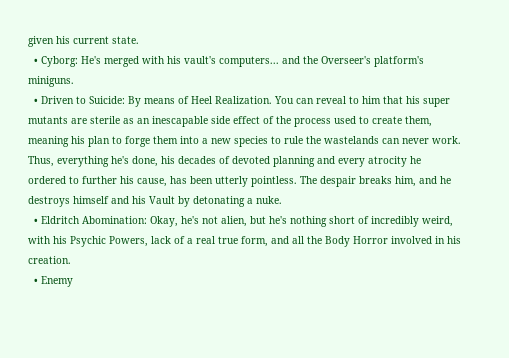given his current state.
  • Cyborg: He's merged with his vault's computers... and the Overseer's platform's miniguns.
  • Driven to Suicide: By means of Heel Realization. You can reveal to him that his super mutants are sterile as an inescapable side effect of the process used to create them, meaning his plan to forge them into a new species to rule the wastelands can never work. Thus, everything he's done, his decades of devoted planning and every atrocity he ordered to further his cause, has been utterly pointless. The despair breaks him, and he destroys himself and his Vault by detonating a nuke.
  • Eldritch Abomination: Okay, he's not alien, but he's nothing short of incredibly weird, with his Psychic Powers, lack of a real true form, and all the Body Horror involved in his creation.
  • Enemy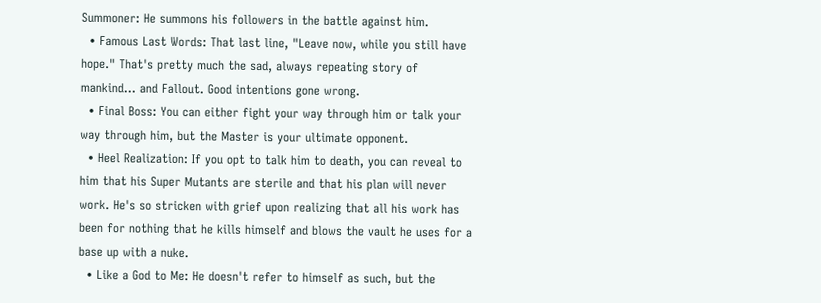Summoner: He summons his followers in the battle against him.
  • Famous Last Words: That last line, "Leave now, while you still have hope." That's pretty much the sad, always repeating story of mankind... and Fallout. Good intentions gone wrong.
  • Final Boss: You can either fight your way through him or talk your way through him, but the Master is your ultimate opponent.
  • Heel Realization: If you opt to talk him to death, you can reveal to him that his Super Mutants are sterile and that his plan will never work. He's so stricken with grief upon realizing that all his work has been for nothing that he kills himself and blows the vault he uses for a base up with a nuke.
  • Like a God to Me: He doesn't refer to himself as such, but the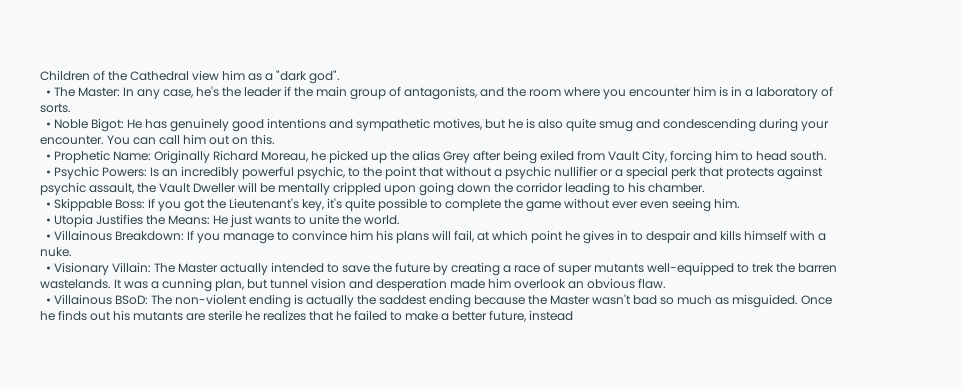Children of the Cathedral view him as a "dark god".
  • The Master: In any case, he's the leader if the main group of antagonists, and the room where you encounter him is in a laboratory of sorts.
  • Noble Bigot: He has genuinely good intentions and sympathetic motives, but he is also quite smug and condescending during your encounter. You can call him out on this.
  • Prophetic Name: Originally Richard Moreau, he picked up the alias Grey after being exiled from Vault City, forcing him to head south.
  • Psychic Powers: Is an incredibly powerful psychic, to the point that without a psychic nullifier or a special perk that protects against psychic assault, the Vault Dweller will be mentally crippled upon going down the corridor leading to his chamber.
  • Skippable Boss: If you got the Lieutenant's key, it's quite possible to complete the game without ever even seeing him.
  • Utopia Justifies the Means: He just wants to unite the world.
  • Villainous Breakdown: If you manage to convince him his plans will fail, at which point he gives in to despair and kills himself with a nuke.
  • Visionary Villain: The Master actually intended to save the future by creating a race of super mutants well-equipped to trek the barren wastelands. It was a cunning plan, but tunnel vision and desperation made him overlook an obvious flaw.
  • Villainous BSoD: The non-violent ending is actually the saddest ending because the Master wasn't bad so much as misguided. Once he finds out his mutants are sterile he realizes that he failed to make a better future, instead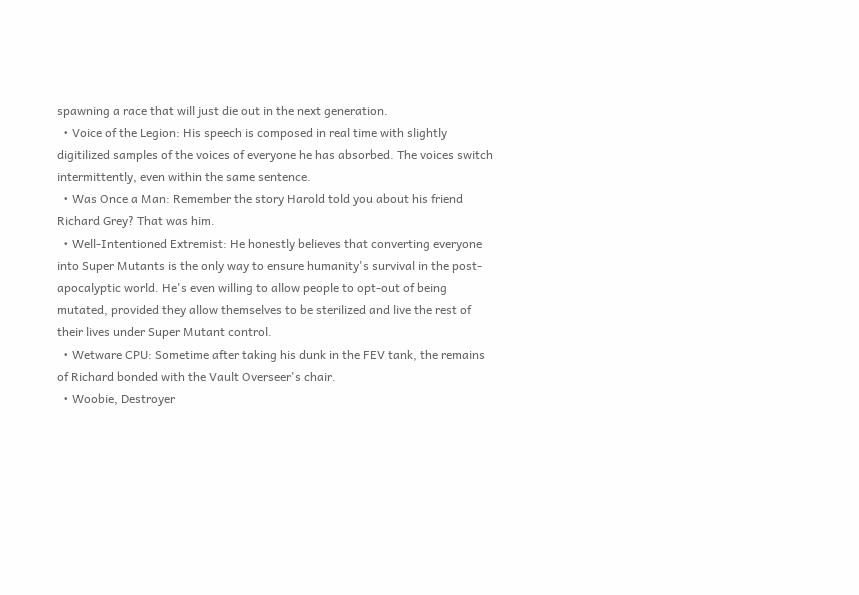spawning a race that will just die out in the next generation.
  • Voice of the Legion: His speech is composed in real time with slightly digitilized samples of the voices of everyone he has absorbed. The voices switch intermittently, even within the same sentence.
  • Was Once a Man: Remember the story Harold told you about his friend Richard Grey? That was him.
  • Well-Intentioned Extremist: He honestly believes that converting everyone into Super Mutants is the only way to ensure humanity's survival in the post-apocalyptic world. He's even willing to allow people to opt-out of being mutated, provided they allow themselves to be sterilized and live the rest of their lives under Super Mutant control.
  • Wetware CPU: Sometime after taking his dunk in the FEV tank, the remains of Richard bonded with the Vault Overseer's chair.
  • Woobie, Destroyer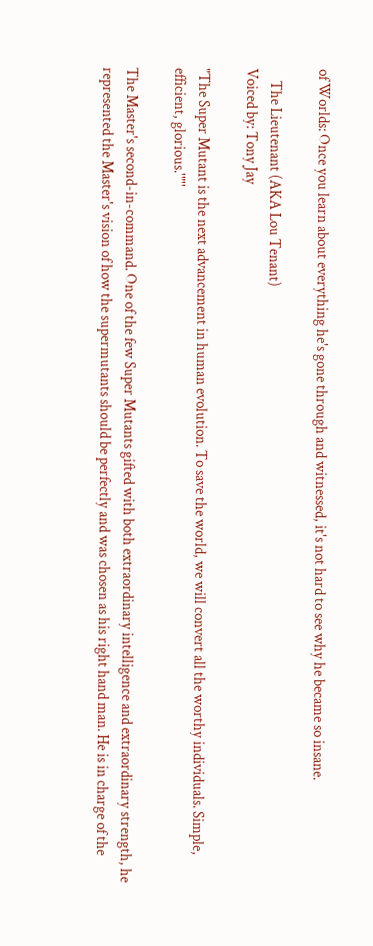of Worlds: Once you learn about everything he's gone through and witnessed, it's not hard to see why he became so insane.

    The Lieutenant (AKA Lou Tenant)
Voiced by: Tony Jay

"The Super Mutant is the next advancement in human evolution. To save the world, we will convert all the worthy individuals. Simple, efficient, glorious.'"''

The Master's second-in-command. One of the few Super Mutants gifted with both extraordinary intelligence and extraordinary strength, he represented the Master's vision of how the supermutants should be perfectly and was chosen as his right hand man. He is in charge of the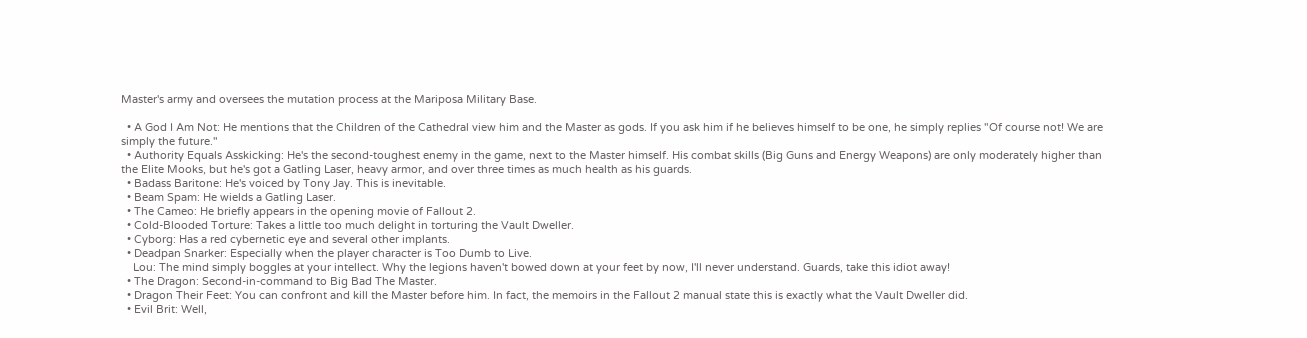Master's army and oversees the mutation process at the Mariposa Military Base.

  • A God I Am Not: He mentions that the Children of the Cathedral view him and the Master as gods. If you ask him if he believes himself to be one, he simply replies "Of course not! We are simply the future."
  • Authority Equals Asskicking: He's the second-toughest enemy in the game, next to the Master himself. His combat skills (Big Guns and Energy Weapons) are only moderately higher than the Elite Mooks, but he's got a Gatling Laser, heavy armor, and over three times as much health as his guards.
  • Badass Baritone: He's voiced by Tony Jay. This is inevitable.
  • Beam Spam: He wields a Gatling Laser.
  • The Cameo: He briefly appears in the opening movie of Fallout 2.
  • Cold-Blooded Torture: Takes a little too much delight in torturing the Vault Dweller.
  • Cyborg: Has a red cybernetic eye and several other implants.
  • Deadpan Snarker: Especially when the player character is Too Dumb to Live.
    Lou: The mind simply boggles at your intellect. Why the legions haven't bowed down at your feet by now, I'll never understand. Guards, take this idiot away!
  • The Dragon: Second-in-command to Big Bad The Master.
  • Dragon Their Feet: You can confront and kill the Master before him. In fact, the memoirs in the Fallout 2 manual state this is exactly what the Vault Dweller did.
  • Evil Brit: Well,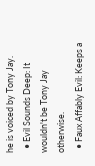he is voiced by Tony Jay.
  • Evil Sounds Deep: It wouldn't be Tony Jay otherwise.
  • Faux Affably Evil: Keeps a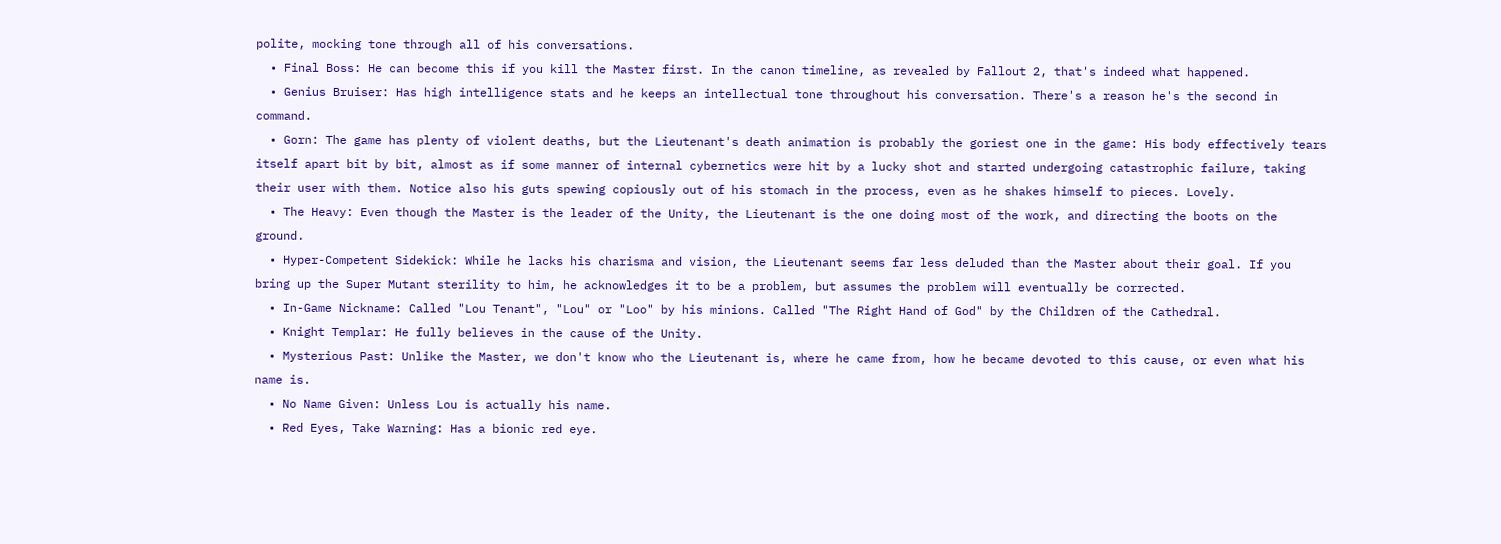polite, mocking tone through all of his conversations.
  • Final Boss: He can become this if you kill the Master first. In the canon timeline, as revealed by Fallout 2, that's indeed what happened.
  • Genius Bruiser: Has high intelligence stats and he keeps an intellectual tone throughout his conversation. There's a reason he's the second in command.
  • Gorn: The game has plenty of violent deaths, but the Lieutenant's death animation is probably the goriest one in the game: His body effectively tears itself apart bit by bit, almost as if some manner of internal cybernetics were hit by a lucky shot and started undergoing catastrophic failure, taking their user with them. Notice also his guts spewing copiously out of his stomach in the process, even as he shakes himself to pieces. Lovely.
  • The Heavy: Even though the Master is the leader of the Unity, the Lieutenant is the one doing most of the work, and directing the boots on the ground.
  • Hyper-Competent Sidekick: While he lacks his charisma and vision, the Lieutenant seems far less deluded than the Master about their goal. If you bring up the Super Mutant sterility to him, he acknowledges it to be a problem, but assumes the problem will eventually be corrected.
  • In-Game Nickname: Called "Lou Tenant", "Lou" or "Loo" by his minions. Called "The Right Hand of God" by the Children of the Cathedral.
  • Knight Templar: He fully believes in the cause of the Unity.
  • Mysterious Past: Unlike the Master, we don't know who the Lieutenant is, where he came from, how he became devoted to this cause, or even what his name is.
  • No Name Given: Unless Lou is actually his name.
  • Red Eyes, Take Warning: Has a bionic red eye.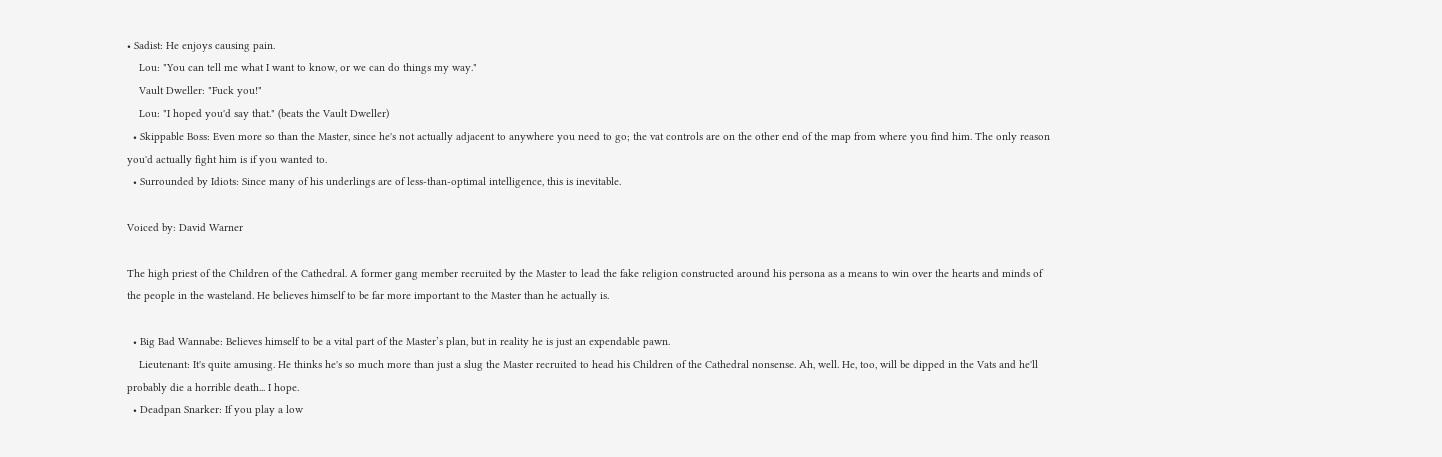• Sadist: He enjoys causing pain.
    Lou: "You can tell me what I want to know, or we can do things my way."
    Vault Dweller: "Fuck you!"
    Lou: "I hoped you'd say that." (beats the Vault Dweller)
  • Skippable Boss: Even more so than the Master, since he's not actually adjacent to anywhere you need to go; the vat controls are on the other end of the map from where you find him. The only reason you'd actually fight him is if you wanted to.
  • Surrounded by Idiots: Since many of his underlings are of less-than-optimal intelligence, this is inevitable.

Voiced by: David Warner

The high priest of the Children of the Cathedral. A former gang member recruited by the Master to lead the fake religion constructed around his persona as a means to win over the hearts and minds of the people in the wasteland. He believes himself to be far more important to the Master than he actually is.

  • Big Bad Wannabe: Believes himself to be a vital part of the Master’s plan, but in reality he is just an expendable pawn.
    Lieutenant: It's quite amusing. He thinks he's so much more than just a slug the Master recruited to head his Children of the Cathedral nonsense. Ah, well. He, too, will be dipped in the Vats and he'll probably die a horrible death... I hope.
  • Deadpan Snarker: If you play a low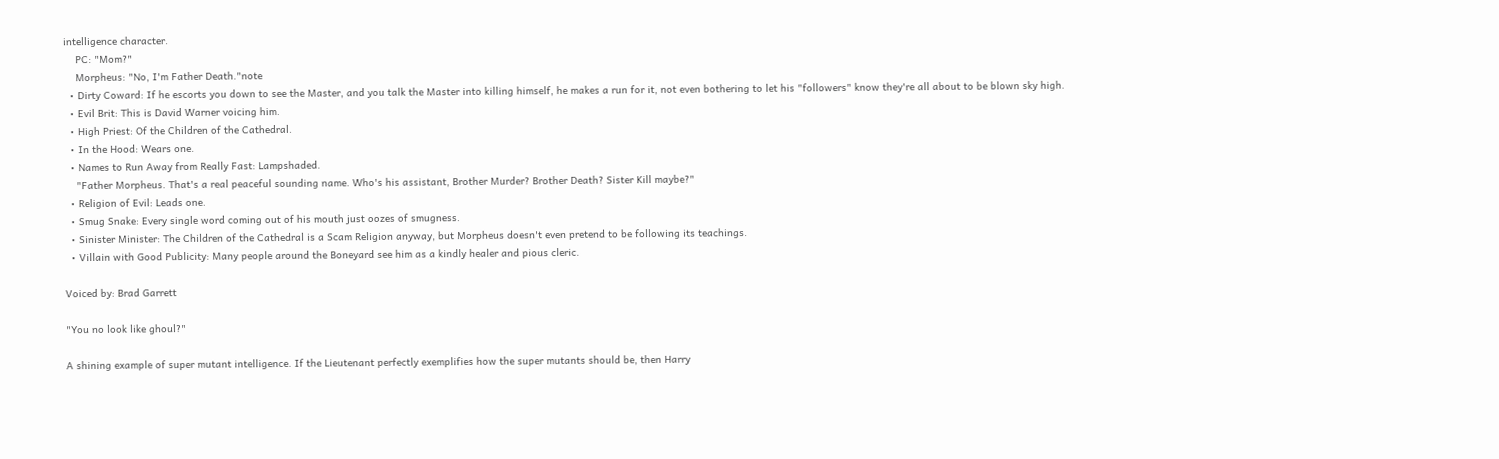intelligence character.
    PC: "Mom?"
    Morpheus: "No, I'm Father Death."note
  • Dirty Coward: If he escorts you down to see the Master, and you talk the Master into killing himself, he makes a run for it, not even bothering to let his "followers" know they're all about to be blown sky high.
  • Evil Brit: This is David Warner voicing him.
  • High Priest: Of the Children of the Cathedral.
  • In the Hood: Wears one.
  • Names to Run Away from Really Fast: Lampshaded.
    "Father Morpheus. That's a real peaceful sounding name. Who's his assistant, Brother Murder? Brother Death? Sister Kill maybe?"
  • Religion of Evil: Leads one.
  • Smug Snake: Every single word coming out of his mouth just oozes of smugness.
  • Sinister Minister: The Children of the Cathedral is a Scam Religion anyway, but Morpheus doesn't even pretend to be following its teachings.
  • Villain with Good Publicity: Many people around the Boneyard see him as a kindly healer and pious cleric.

Voiced by: Brad Garrett

"You no look like ghoul?"

A shining example of super mutant intelligence. If the Lieutenant perfectly exemplifies how the super mutants should be, then Harry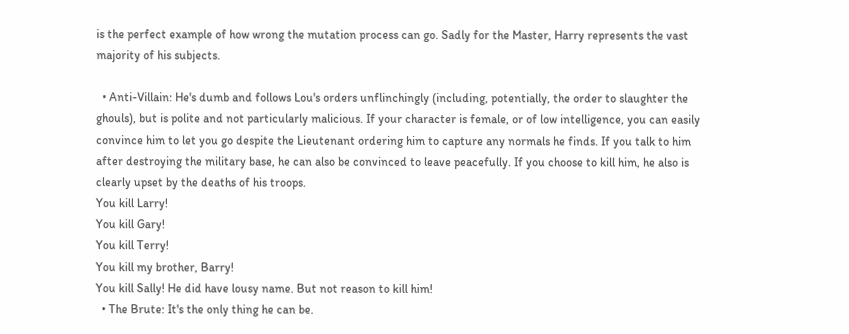is the perfect example of how wrong the mutation process can go. Sadly for the Master, Harry represents the vast majority of his subjects.

  • Anti-Villain: He's dumb and follows Lou's orders unflinchingly (including, potentially, the order to slaughter the ghouls), but is polite and not particularly malicious. If your character is female, or of low intelligence, you can easily convince him to let you go despite the Lieutenant ordering him to capture any normals he finds. If you talk to him after destroying the military base, he can also be convinced to leave peacefully. If you choose to kill him, he also is clearly upset by the deaths of his troops.
You kill Larry!
You kill Gary!
You kill Terry!
You kill my brother, Barry!
You kill Sally! He did have lousy name. But not reason to kill him!
  • The Brute: It's the only thing he can be.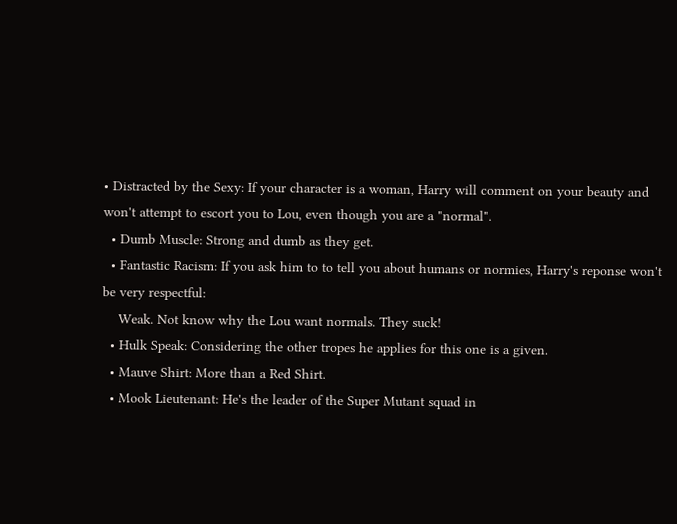• Distracted by the Sexy: If your character is a woman, Harry will comment on your beauty and won't attempt to escort you to Lou, even though you are a "normal".
  • Dumb Muscle: Strong and dumb as they get.
  • Fantastic Racism: If you ask him to to tell you about humans or normies, Harry's reponse won't be very respectful:
    Weak. Not know why the Lou want normals. They suck!
  • Hulk Speak: Considering the other tropes he applies for this one is a given.
  • Mauve Shirt: More than a Red Shirt.
  • Mook Lieutenant: He's the leader of the Super Mutant squad in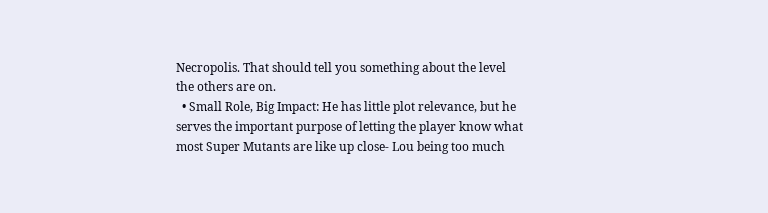Necropolis. That should tell you something about the level the others are on.
  • Small Role, Big Impact: He has little plot relevance, but he serves the important purpose of letting the player know what most Super Mutants are like up close- Lou being too much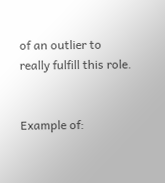of an outlier to really fulfill this role.


Example of: